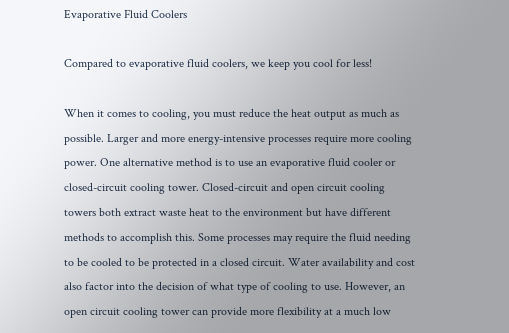Evaporative Fluid Coolers

Compared to evaporative fluid coolers, we keep you cool for less!

When it comes to cooling, you must reduce the heat output as much as possible. Larger and more energy-intensive processes require more cooling power. One alternative method is to use an evaporative fluid cooler or closed-circuit cooling tower. Closed-circuit and open circuit cooling towers both extract waste heat to the environment but have different methods to accomplish this. Some processes may require the fluid needing to be cooled to be protected in a closed circuit. Water availability and cost also factor into the decision of what type of cooling to use. However, an open circuit cooling tower can provide more flexibility at a much low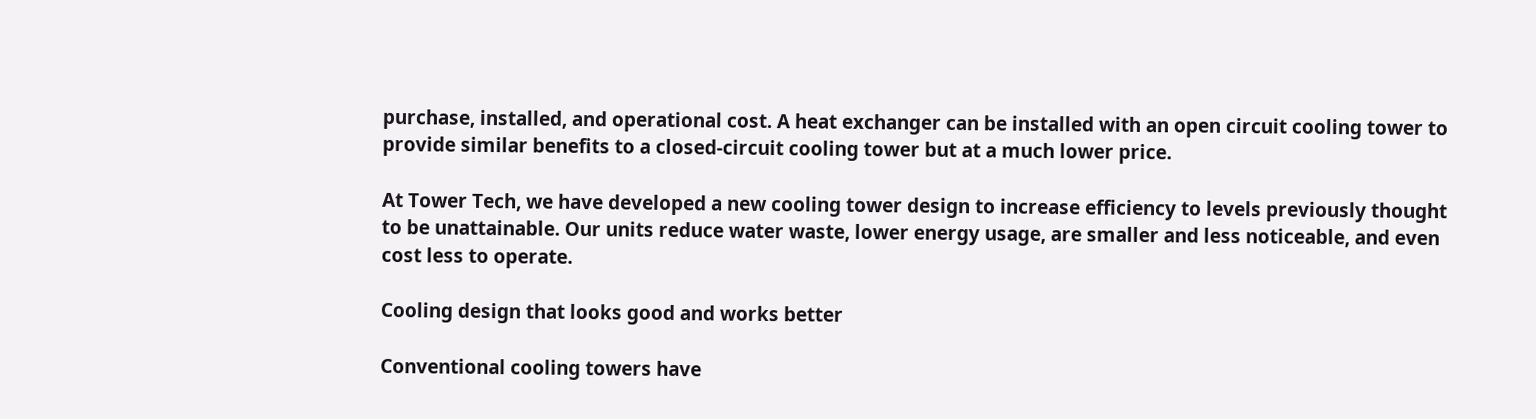purchase, installed, and operational cost. A heat exchanger can be installed with an open circuit cooling tower to provide similar benefits to a closed-circuit cooling tower but at a much lower price.

At Tower Tech, we have developed a new cooling tower design to increase efficiency to levels previously thought to be unattainable. Our units reduce water waste, lower energy usage, are smaller and less noticeable, and even cost less to operate.

Cooling design that looks good and works better

Conventional cooling towers have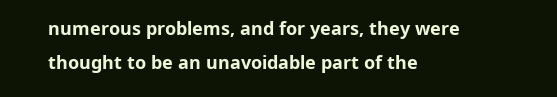numerous problems, and for years, they were thought to be an unavoidable part of the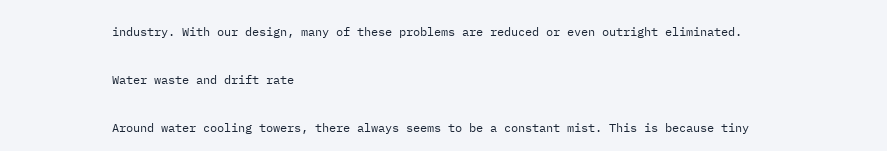industry. With our design, many of these problems are reduced or even outright eliminated.

Water waste and drift rate

Around water cooling towers, there always seems to be a constant mist. This is because tiny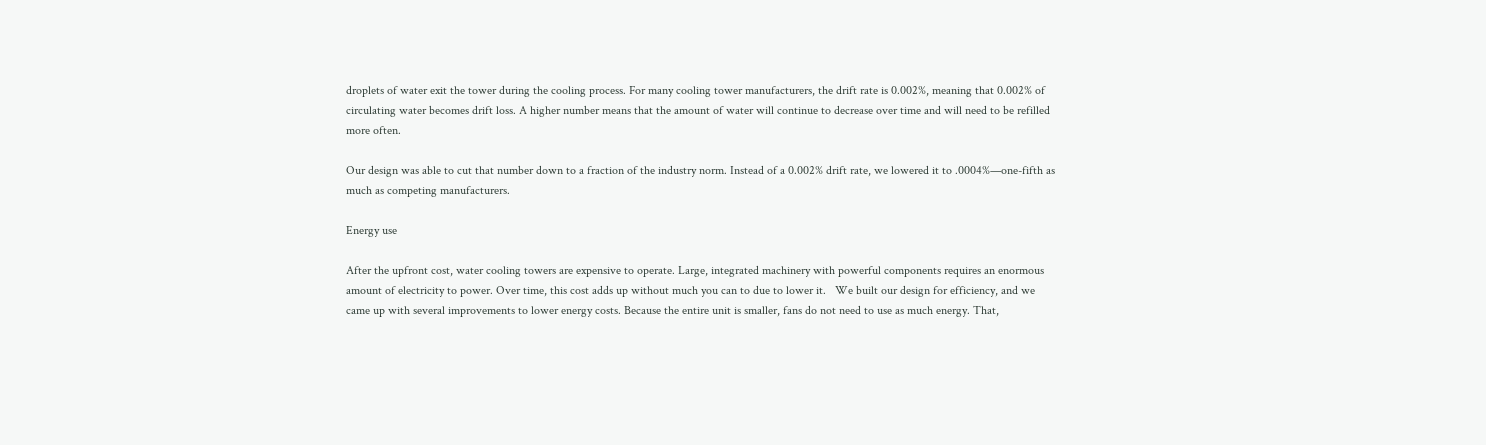droplets of water exit the tower during the cooling process. For many cooling tower manufacturers, the drift rate is 0.002%, meaning that 0.002% of circulating water becomes drift loss. A higher number means that the amount of water will continue to decrease over time and will need to be refilled more often.

Our design was able to cut that number down to a fraction of the industry norm. Instead of a 0.002% drift rate, we lowered it to .0004%—one-fifth as much as competing manufacturers.

Energy use

After the upfront cost, water cooling towers are expensive to operate. Large, integrated machinery with powerful components requires an enormous amount of electricity to power. Over time, this cost adds up without much you can to due to lower it.   We built our design for efficiency, and we came up with several improvements to lower energy costs. Because the entire unit is smaller, fans do not need to use as much energy. That,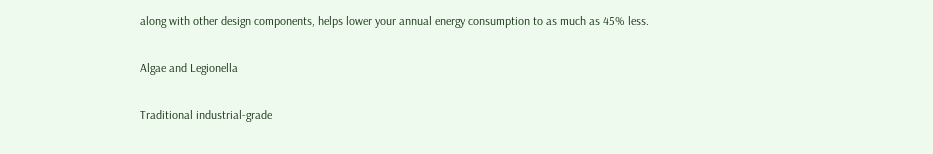along with other design components, helps lower your annual energy consumption to as much as 45% less.

Algae and Legionella

Traditional industrial-grade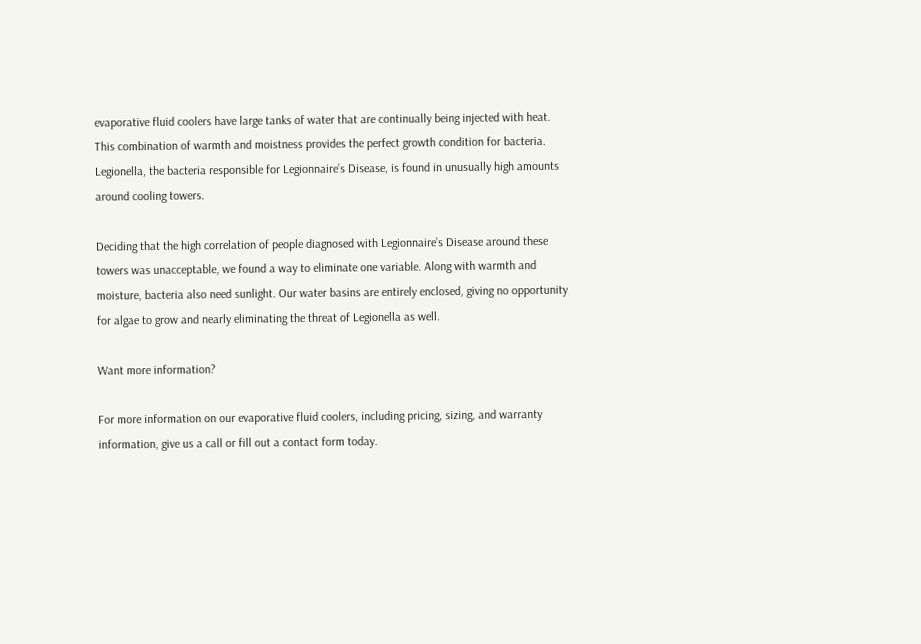evaporative fluid coolers have large tanks of water that are continually being injected with heat. This combination of warmth and moistness provides the perfect growth condition for bacteria. Legionella, the bacteria responsible for Legionnaire’s Disease, is found in unusually high amounts around cooling towers.

Deciding that the high correlation of people diagnosed with Legionnaire’s Disease around these towers was unacceptable, we found a way to eliminate one variable. Along with warmth and moisture, bacteria also need sunlight. Our water basins are entirely enclosed, giving no opportunity for algae to grow and nearly eliminating the threat of Legionella as well.

Want more information?

For more information on our evaporative fluid coolers, including pricing, sizing, and warranty information, give us a call or fill out a contact form today.